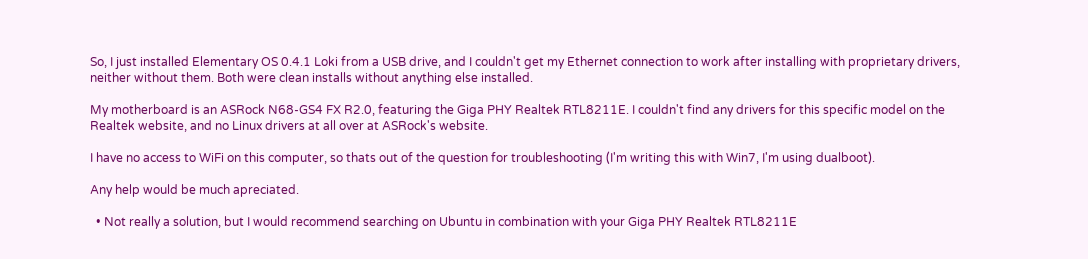So, I just installed Elementary OS 0.4.1 Loki from a USB drive, and I couldn't get my Ethernet connection to work after installing with proprietary drivers, neither without them. Both were clean installs without anything else installed.

My motherboard is an ASRock N68-GS4 FX R2.0, featuring the Giga PHY Realtek RTL8211E. I couldn't find any drivers for this specific model on the Realtek website, and no Linux drivers at all over at ASRock's website.

I have no access to WiFi on this computer, so thats out of the question for troubleshooting (I'm writing this with Win7, I'm using dualboot).

Any help would be much apreciated.

  • Not really a solution, but I would recommend searching on Ubuntu in combination with your Giga PHY Realtek RTL8211E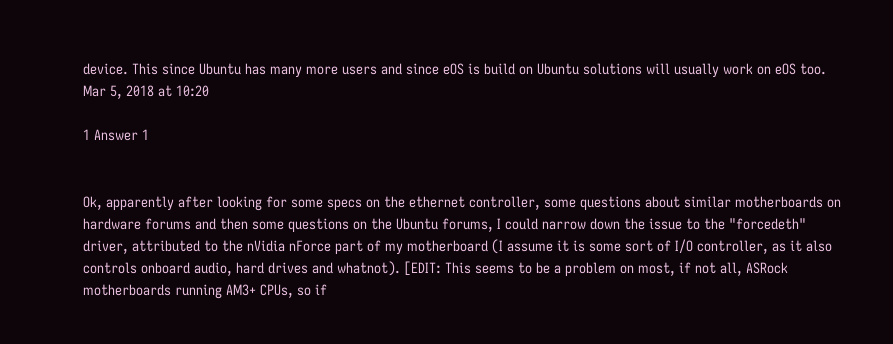device. This since Ubuntu has many more users and since eOS is build on Ubuntu solutions will usually work on eOS too. Mar 5, 2018 at 10:20

1 Answer 1


Ok, apparently after looking for some specs on the ethernet controller, some questions about similar motherboards on hardware forums and then some questions on the Ubuntu forums, I could narrow down the issue to the "forcedeth" driver, attributed to the nVidia nForce part of my motherboard (I assume it is some sort of I/O controller, as it also controls onboard audio, hard drives and whatnot). [EDIT: This seems to be a problem on most, if not all, ASRock motherboards running AM3+ CPUs, so if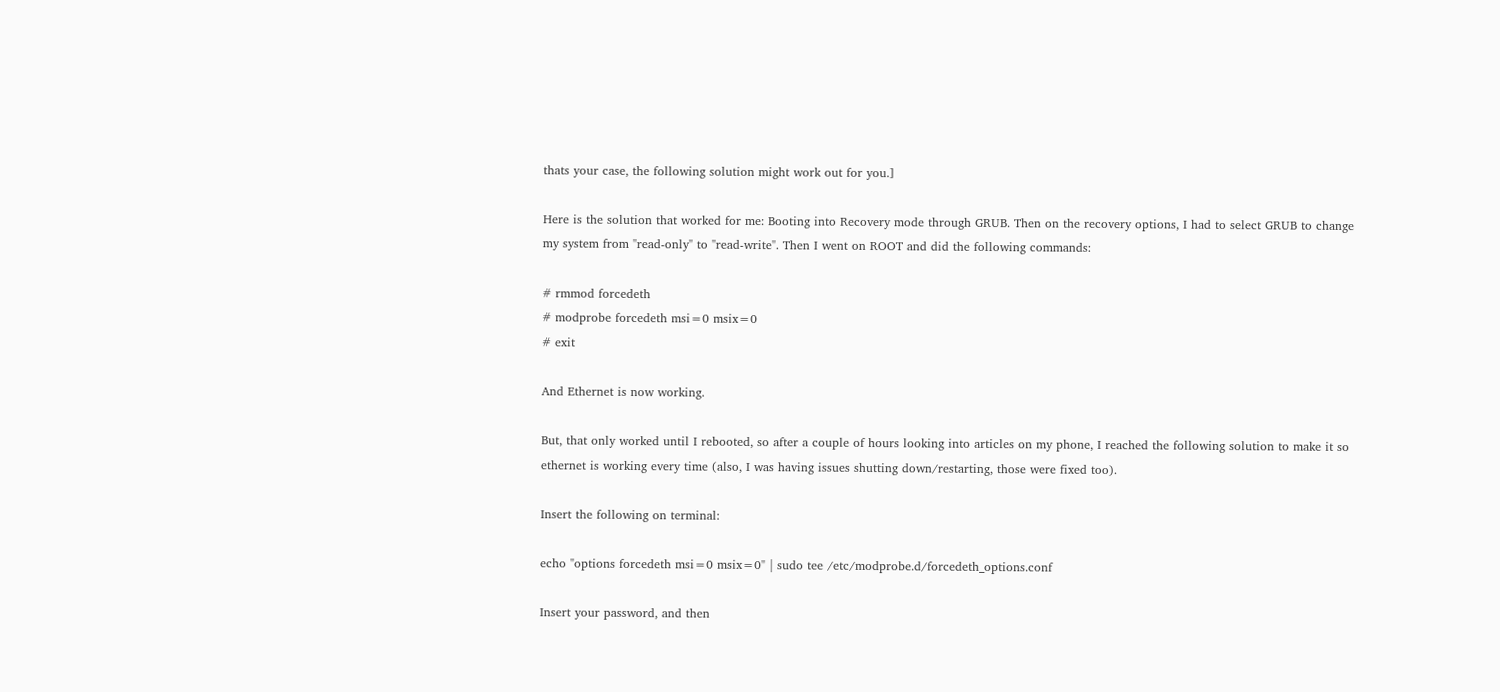thats your case, the following solution might work out for you.]

Here is the solution that worked for me: Booting into Recovery mode through GRUB. Then on the recovery options, I had to select GRUB to change my system from "read-only" to "read-write". Then I went on ROOT and did the following commands:

# rmmod forcedeth
# modprobe forcedeth msi=0 msix=0
# exit

And Ethernet is now working.

But, that only worked until I rebooted, so after a couple of hours looking into articles on my phone, I reached the following solution to make it so ethernet is working every time (also, I was having issues shutting down/restarting, those were fixed too).

Insert the following on terminal:

echo "options forcedeth msi=0 msix=0" | sudo tee /etc/modprobe.d/forcedeth_options.conf

Insert your password, and then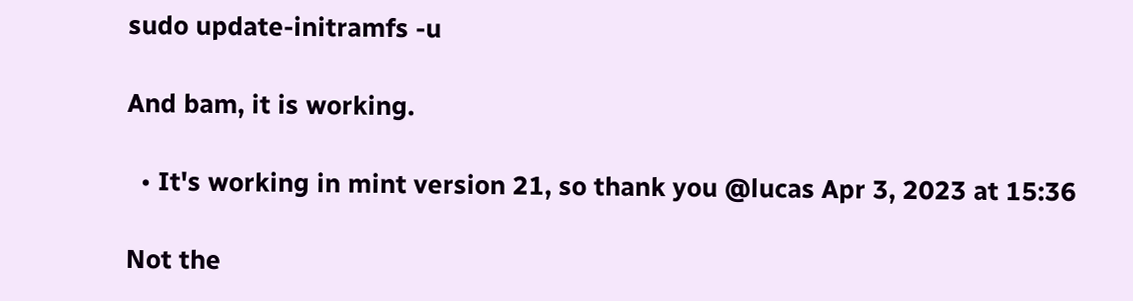sudo update-initramfs -u

And bam, it is working.

  • It's working in mint version 21, so thank you @lucas Apr 3, 2023 at 15:36

Not the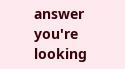answer you're looking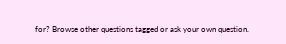for? Browse other questions tagged or ask your own question.